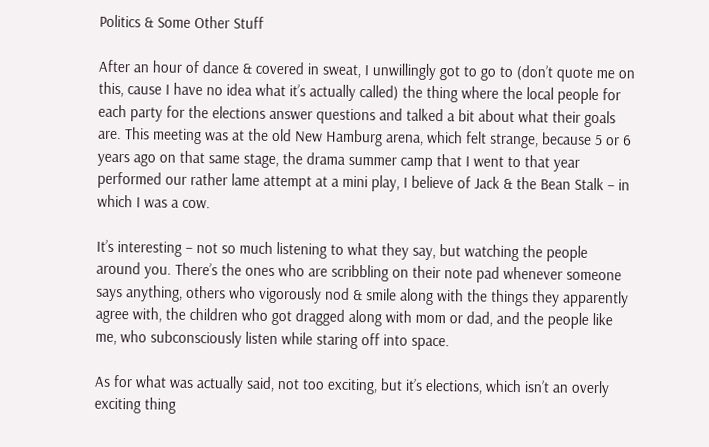Politics & Some Other Stuff

After an hour of dance & covered in sweat, I unwillingly got to go to (don’t quote me on this, cause I have no idea what it’s actually called) the thing where the local people for each party for the elections answer questions and talked a bit about what their goals are. This meeting was at the old New Hamburg arena, which felt strange, because 5 or 6 years ago on that same stage, the drama summer camp that I went to that year performed our rather lame attempt at a mini play, I believe of Jack & the Bean Stalk – in which I was a cow.

It’s interesting – not so much listening to what they say, but watching the people around you. There’s the ones who are scribbling on their note pad whenever someone says anything, others who vigorously nod & smile along with the things they apparently agree with, the children who got dragged along with mom or dad, and the people like me, who subconsciously listen while staring off into space.

As for what was actually said, not too exciting, but it’s elections, which isn’t an overly exciting thing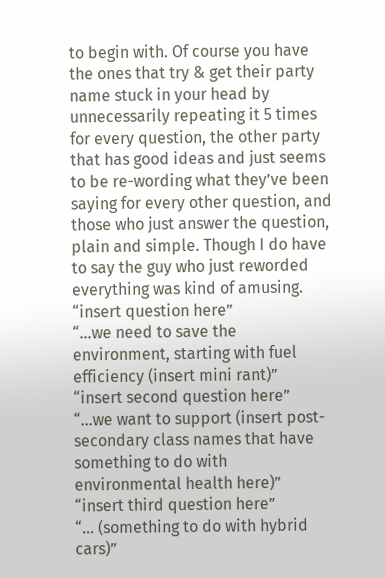to begin with. Of course you have the ones that try & get their party name stuck in your head by unnecessarily repeating it 5 times for every question, the other party that has good ideas and just seems to be re-wording what they’ve been saying for every other question, and those who just answer the question, plain and simple. Though I do have to say the guy who just reworded everything was kind of amusing.
“insert question here”
“…we need to save the environment, starting with fuel efficiency (insert mini rant)”
“insert second question here”
“…we want to support (insert post-secondary class names that have something to do with environmental health here)”
“insert third question here”
“… (something to do with hybrid cars)”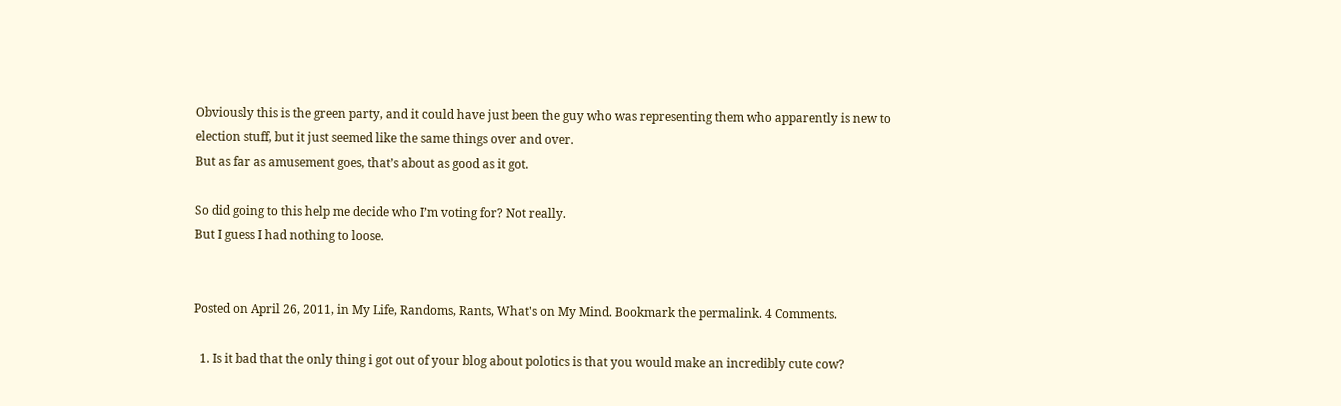Obviously this is the green party, and it could have just been the guy who was representing them who apparently is new to election stuff, but it just seemed like the same things over and over.
But as far as amusement goes, that’s about as good as it got.

So did going to this help me decide who I’m voting for? Not really.
But I guess I had nothing to loose.


Posted on April 26, 2011, in My Life, Randoms, Rants, What's on My Mind. Bookmark the permalink. 4 Comments.

  1. Is it bad that the only thing i got out of your blog about polotics is that you would make an incredibly cute cow?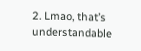2. Lmao, that’s understandable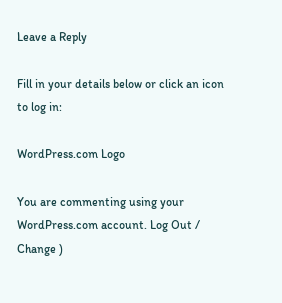Leave a Reply

Fill in your details below or click an icon to log in:

WordPress.com Logo

You are commenting using your WordPress.com account. Log Out /  Change )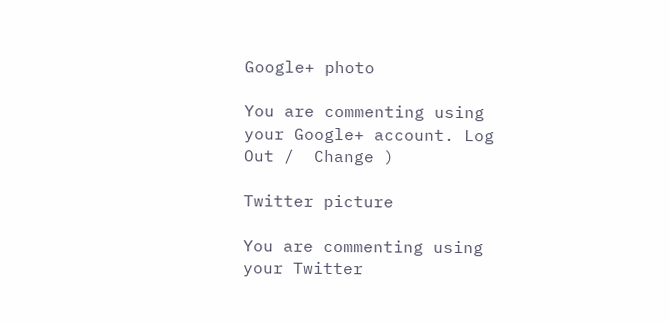Google+ photo

You are commenting using your Google+ account. Log Out /  Change )

Twitter picture

You are commenting using your Twitter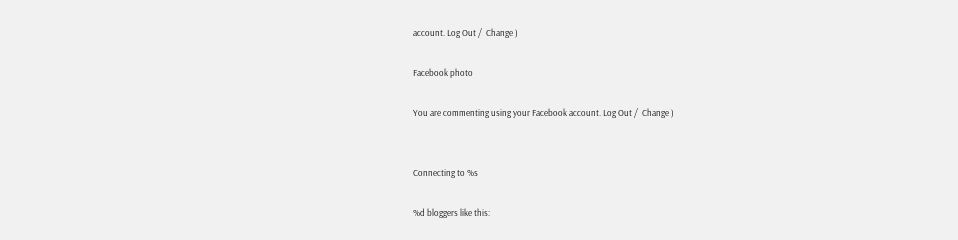account. Log Out /  Change )

Facebook photo

You are commenting using your Facebook account. Log Out /  Change )


Connecting to %s

%d bloggers like this: